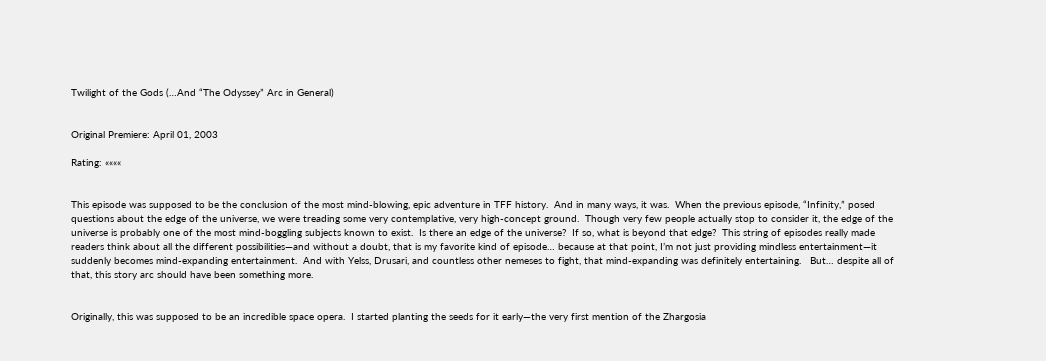Twilight of the Gods (…And “The Odyssey” Arc in General)


Original Premiere: April 01, 2003

Rating: ««««


This episode was supposed to be the conclusion of the most mind-blowing, epic adventure in TFF history.  And in many ways, it was.  When the previous episode, “Infinity,” posed questions about the edge of the universe, we were treading some very contemplative, very high-concept ground.  Though very few people actually stop to consider it, the edge of the universe is probably one of the most mind-boggling subjects known to exist.  Is there an edge of the universe?  If so, what is beyond that edge?  This string of episodes really made readers think about all the different possibilities—and without a doubt, that is my favorite kind of episode… because at that point, I’m not just providing mindless entertainment—it suddenly becomes mind-expanding entertainment.  And with Yelss, Drusari, and countless other nemeses to fight, that mind-expanding was definitely entertaining.   But… despite all of that, this story arc should have been something more.


Originally, this was supposed to be an incredible space opera.  I started planting the seeds for it early—the very first mention of the Zhargosia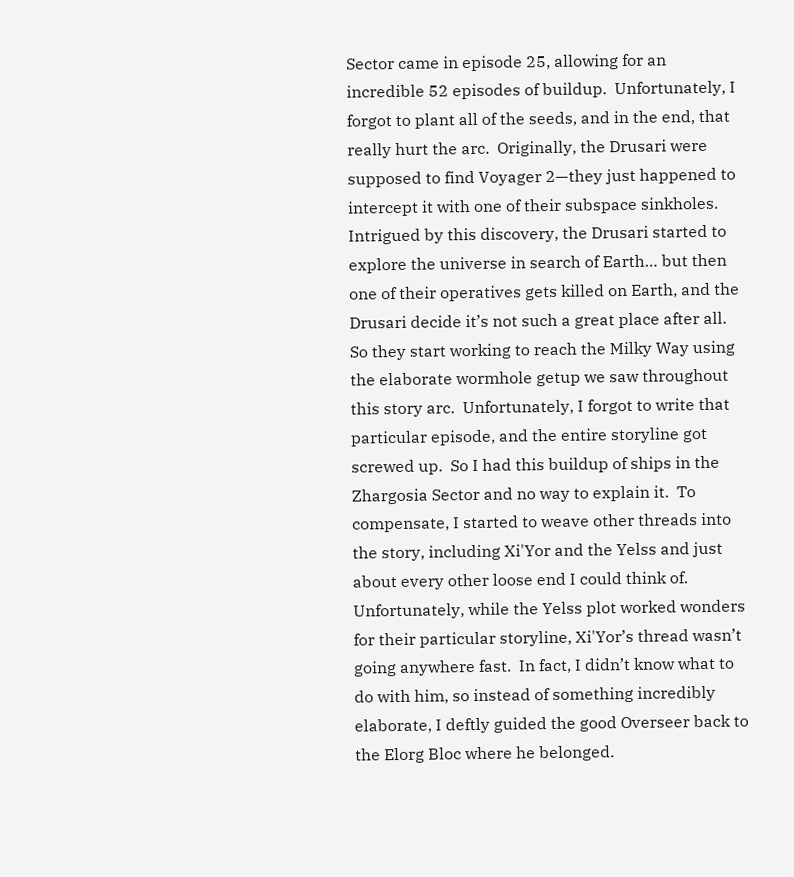Sector came in episode 25, allowing for an incredible 52 episodes of buildup.  Unfortunately, I forgot to plant all of the seeds, and in the end, that really hurt the arc.  Originally, the Drusari were supposed to find Voyager 2—they just happened to intercept it with one of their subspace sinkholes.  Intrigued by this discovery, the Drusari started to explore the universe in search of Earth… but then one of their operatives gets killed on Earth, and the Drusari decide it’s not such a great place after all.  So they start working to reach the Milky Way using the elaborate wormhole getup we saw throughout this story arc.  Unfortunately, I forgot to write that particular episode, and the entire storyline got screwed up.  So I had this buildup of ships in the Zhargosia Sector and no way to explain it.  To compensate, I started to weave other threads into the story, including Xi'Yor and the Yelss and just about every other loose end I could think of.  Unfortunately, while the Yelss plot worked wonders for their particular storyline, Xi'Yor’s thread wasn’t going anywhere fast.  In fact, I didn’t know what to do with him, so instead of something incredibly elaborate, I deftly guided the good Overseer back to the Elorg Bloc where he belonged.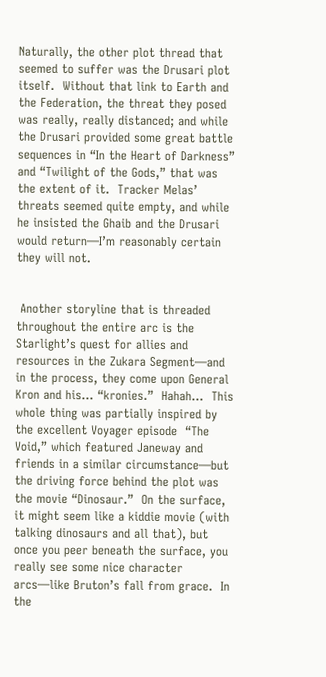Naturally, the other plot thread that seemed to suffer was the Drusari plot itself.  Without that link to Earth and the Federation, the threat they posed was really, really distanced; and while the Drusari provided some great battle sequences in “In the Heart of Darkness” and “Twilight of the Gods,” that was the extent of it.  Tracker Melas’ threats seemed quite empty, and while he insisted the Ghaib and the Drusari would return—I’m reasonably certain they will not.


 Another storyline that is threaded throughout the entire arc is the Starlight’s quest for allies and resources in the Zukara Segment—and in the process, they come upon General Kron and his… “kronies.”  Hahah…  This whole thing was partially inspired by the excellent Voyager episode  “The Void,” which featured Janeway and friends in a similar circumstance—but the driving force behind the plot was the movie “Dinosaur.”  On the surface, it might seem like a kiddie movie (with talking dinosaurs and all that), but once you peer beneath the surface, you really see some nice character arcs—like Bruton’s fall from grace.  In the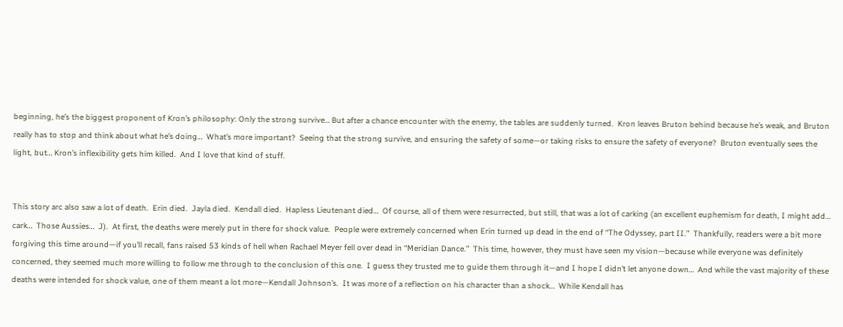beginning, he’s the biggest proponent of Kron’s philosophy: Only the strong survive… But after a chance encounter with the enemy, the tables are suddenly turned.  Kron leaves Bruton behind because he’s weak, and Bruton really has to stop and think about what he’s doing…  What’s more important?  Seeing that the strong survive, and ensuring the safety of some—or taking risks to ensure the safety of everyone?  Bruton eventually sees the light, but… Kron’s inflexibility gets him killed.  And I love that kind of stuff.


This story arc also saw a lot of death.  Erin died.  Jayla died.  Kendall died.  Hapless Lieutenant died…  Of course, all of them were resurrected, but still, that was a lot of carking (an excellent euphemism for death, I might add… cark…  Those Aussies…  J).  At first, the deaths were merely put in there for shock value.  People were extremely concerned when Erin turned up dead in the end of “The Odyssey, part II.”  Thankfully, readers were a bit more forgiving this time around—if you’ll recall, fans raised 53 kinds of hell when Rachael Meyer fell over dead in “Meridian Dance.”  This time, however, they must have seen my vision—because while everyone was definitely concerned, they seemed much more willing to follow me through to the conclusion of this one.  I guess they trusted me to guide them through it—and I hope I didn’t let anyone down…  And while the vast majority of these deaths were intended for shock value, one of them meant a lot more—Kendall Johnson’s.  It was more of a reflection on his character than a shock…  While Kendall has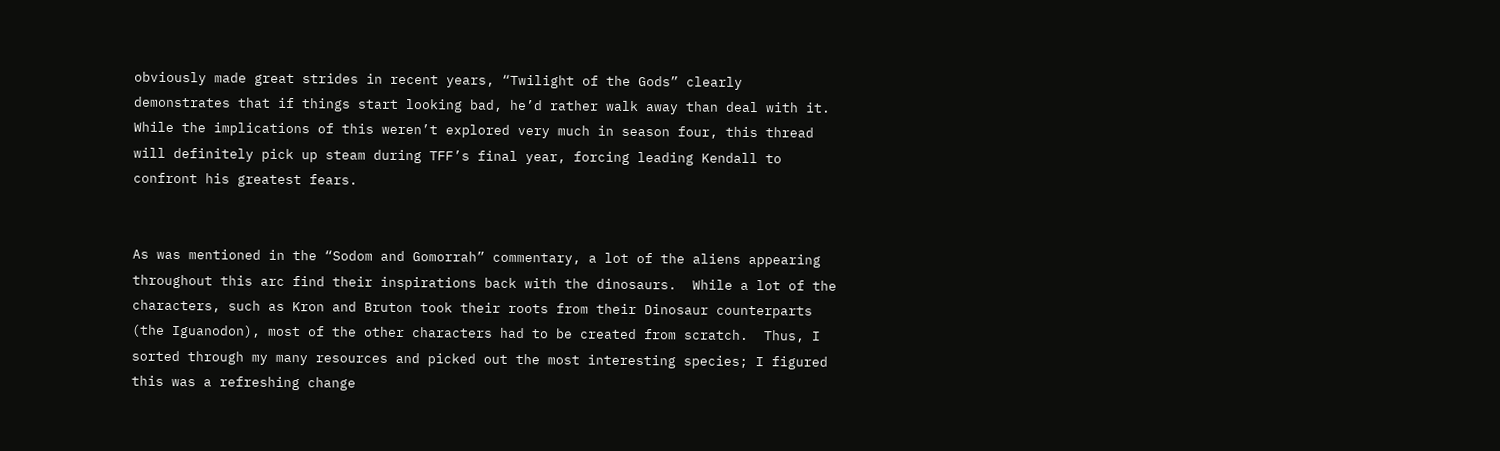obviously made great strides in recent years, “Twilight of the Gods” clearly demonstrates that if things start looking bad, he’d rather walk away than deal with it.  While the implications of this weren’t explored very much in season four, this thread will definitely pick up steam during TFF’s final year, forcing leading Kendall to confront his greatest fears.


As was mentioned in the “Sodom and Gomorrah” commentary, a lot of the aliens appearing throughout this arc find their inspirations back with the dinosaurs.  While a lot of the characters, such as Kron and Bruton took their roots from their Dinosaur counterparts (the Iguanodon), most of the other characters had to be created from scratch.  Thus, I sorted through my many resources and picked out the most interesting species; I figured this was a refreshing change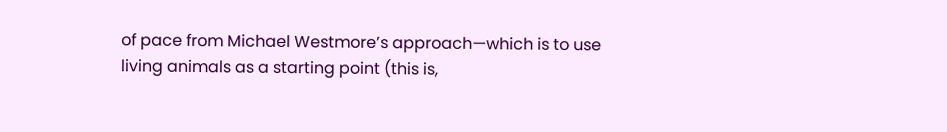of pace from Michael Westmore’s approach—which is to use living animals as a starting point (this is,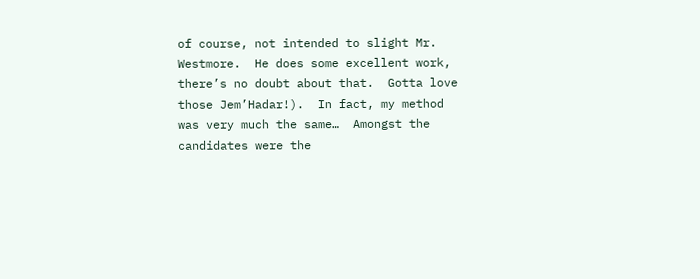of course, not intended to slight Mr. Westmore.  He does some excellent work, there’s no doubt about that.  Gotta love those Jem’Hadar!).  In fact, my method was very much the same…  Amongst the candidates were the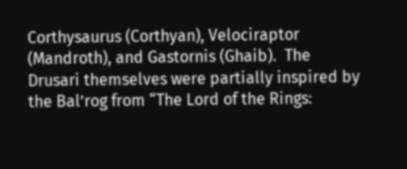Corthysaurus (Corthyan), Velociraptor (Mandroth), and Gastornis (Ghaib).  The Drusari themselves were partially inspired by the Bal’rog from “The Lord of the Rings: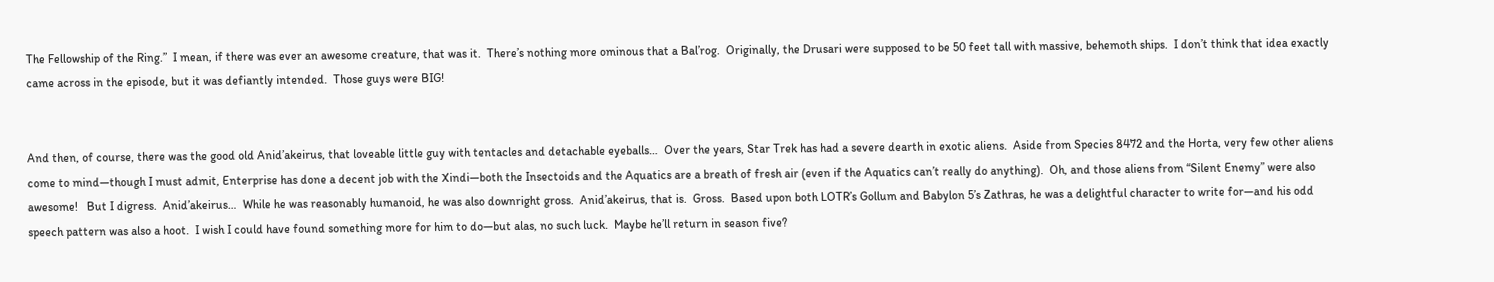The Fellowship of the Ring.”  I mean, if there was ever an awesome creature, that was it.  There’s nothing more ominous that a Bal’rog.  Originally, the Drusari were supposed to be 50 feet tall with massive, behemoth ships.  I don’t think that idea exactly came across in the episode, but it was defiantly intended.  Those guys were BIG!


And then, of course, there was the good old Anid’akeirus, that loveable little guy with tentacles and detachable eyeballs…  Over the years, Star Trek has had a severe dearth in exotic aliens.  Aside from Species 8472 and the Horta, very few other aliens come to mind—though I must admit, Enterprise has done a decent job with the Xindi—both the Insectoids and the Aquatics are a breath of fresh air (even if the Aquatics can’t really do anything).  Oh, and those aliens from “Silent Enemy” were also awesome!   But I digress.  Anid’akeirus…  While he was reasonably humanoid, he was also downright gross.  Anid’akeirus, that is.  Gross.  Based upon both LOTR’s Gollum and Babylon 5’s Zathras, he was a delightful character to write for—and his odd speech pattern was also a hoot.  I wish I could have found something more for him to do—but alas, no such luck.  Maybe he’ll return in season five?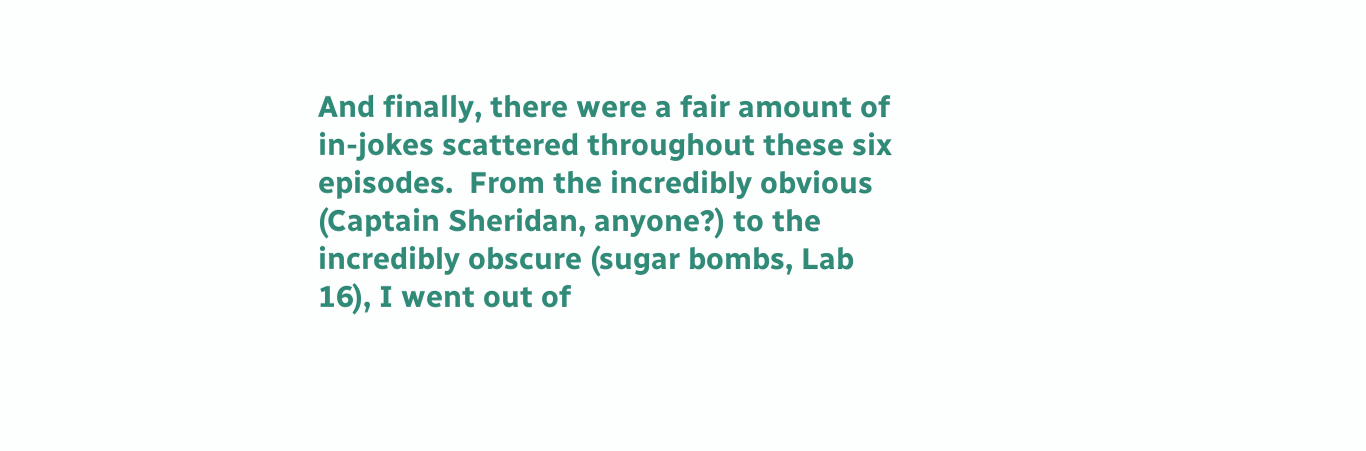And finally, there were a fair amount of in-jokes scattered throughout these six episodes.  From the incredibly obvious (Captain Sheridan, anyone?) to the incredibly obscure (sugar bombs, Lab 16), I went out of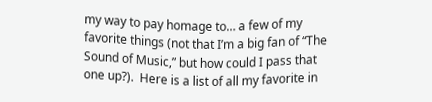my way to pay homage to… a few of my favorite things (not that I’m a big fan of “The Sound of Music,” but how could I pass that one up?).  Here is a list of all my favorite in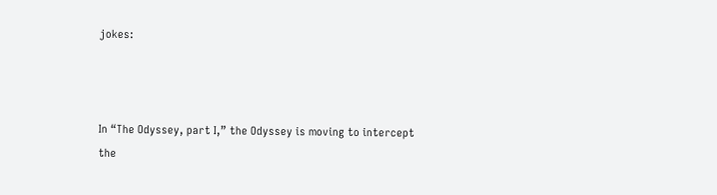jokes:



In “The Odyssey, part I,” the Odyssey is moving to intercept the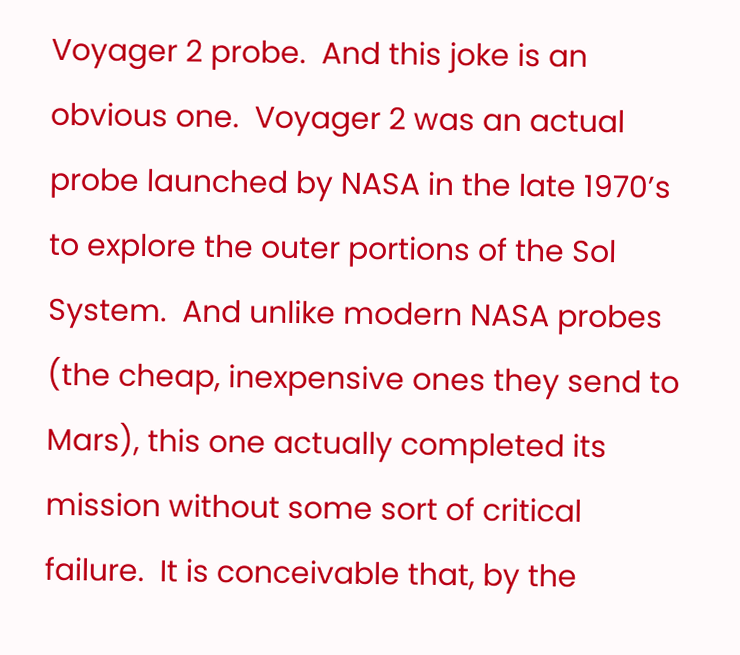Voyager 2 probe.  And this joke is an obvious one.  Voyager 2 was an actual probe launched by NASA in the late 1970’s to explore the outer portions of the Sol System.  And unlike modern NASA probes (the cheap, inexpensive ones they send to Mars), this one actually completed its mission without some sort of critical failure.  It is conceivable that, by the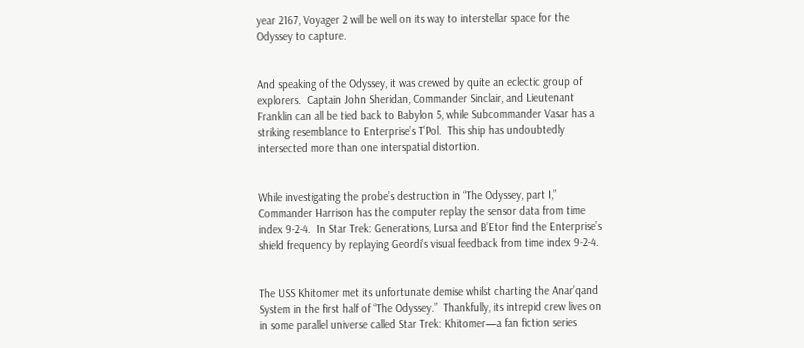year 2167, Voyager 2 will be well on its way to interstellar space for the Odyssey to capture.


And speaking of the Odyssey, it was crewed by quite an eclectic group of explorers.  Captain John Sheridan, Commander Sinclair, and Lieutenant Franklin can all be tied back to Babylon 5, while Subcommander Vasar has a striking resemblance to Enterprise’s T’Pol.  This ship has undoubtedly intersected more than one interspatial distortion.


While investigating the probe’s destruction in “The Odyssey, part I,” Commander Harrison has the computer replay the sensor data from time index 9-2-4.  In Star Trek: Generations, Lursa and B’Etor find the Enterprise’s shield frequency by replaying Geordi’s visual feedback from time index 9-2-4.


The USS Khitomer met its unfortunate demise whilst charting the Anar’qand System in the first half of “The Odyssey.”  Thankfully, its intrepid crew lives on in some parallel universe called Star Trek: Khitomer—a fan fiction series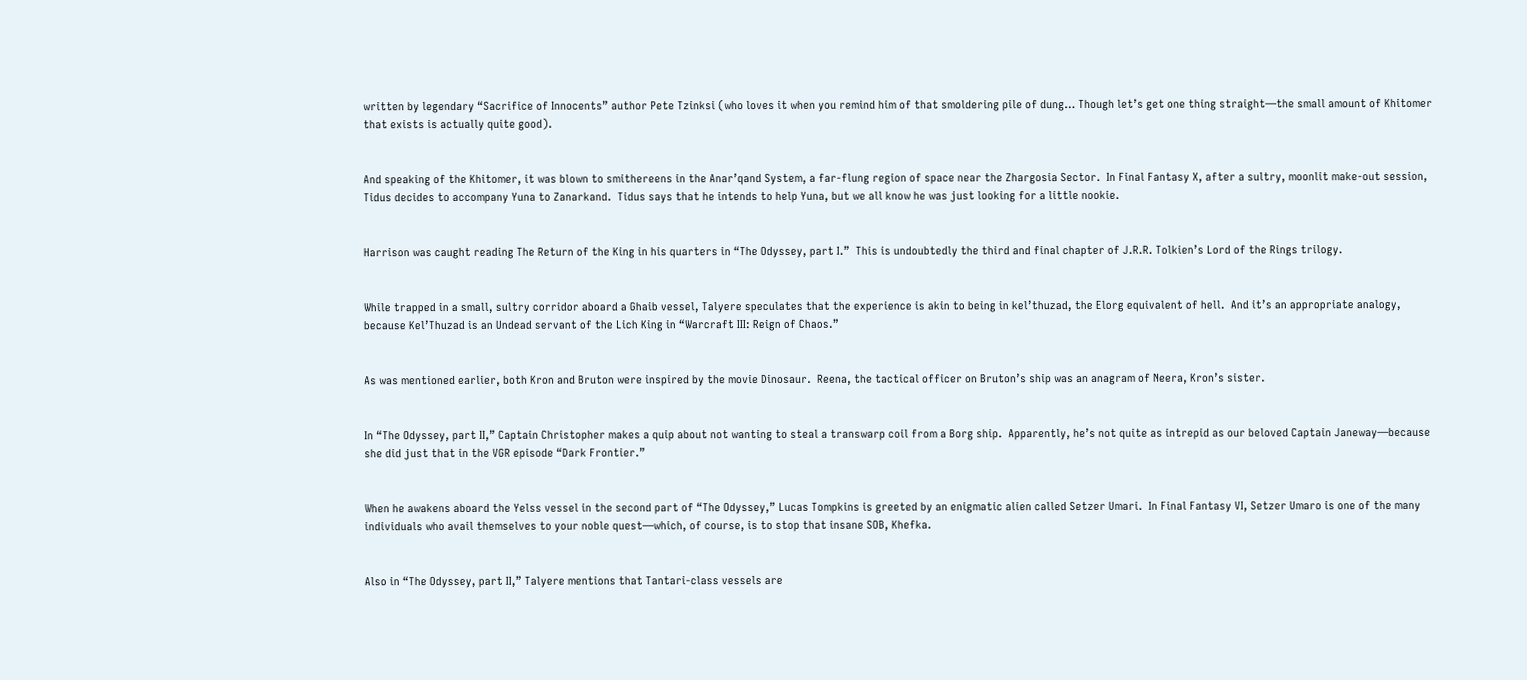written by legendary “Sacrifice of Innocents” author Pete Tzinksi (who loves it when you remind him of that smoldering pile of dung… Though let’s get one thing straight—the small amount of Khitomer that exists is actually quite good).


And speaking of the Khitomer, it was blown to smithereens in the Anar’qand System, a far-flung region of space near the Zhargosia Sector.  In Final Fantasy X, after a sultry, moonlit make-out session, Tidus decides to accompany Yuna to Zanarkand.  Tidus says that he intends to help Yuna, but we all know he was just looking for a little nookie.


Harrison was caught reading The Return of the King in his quarters in “The Odyssey, part I.”  This is undoubtedly the third and final chapter of J.R.R. Tolkien’s Lord of the Rings trilogy.


While trapped in a small, sultry corridor aboard a Ghaib vessel, Talyere speculates that the experience is akin to being in kel’thuzad, the Elorg equivalent of hell.  And it’s an appropriate analogy, because Kel’Thuzad is an Undead servant of the Lich King in “Warcraft III: Reign of Chaos.”


As was mentioned earlier, both Kron and Bruton were inspired by the movie Dinosaur.  Reena, the tactical officer on Bruton’s ship was an anagram of Neera, Kron’s sister.


In “The Odyssey, part II,” Captain Christopher makes a quip about not wanting to steal a transwarp coil from a Borg ship.  Apparently, he’s not quite as intrepid as our beloved Captain Janeway—because she did just that in the VGR episode “Dark Frontier.”


When he awakens aboard the Yelss vessel in the second part of “The Odyssey,” Lucas Tompkins is greeted by an enigmatic alien called Setzer Umari.  In Final Fantasy VI, Setzer Umaro is one of the many individuals who avail themselves to your noble quest—which, of course, is to stop that insane SOB, Khefka.


Also in “The Odyssey, part II,” Talyere mentions that Tantari-class vessels are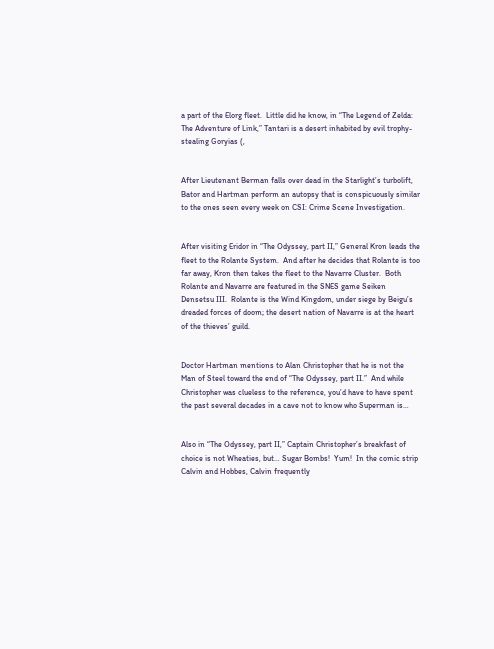a part of the Elorg fleet.  Little did he know, in “The Legend of Zelda: The Adventure of Link,” Tantari is a desert inhabited by evil trophy-stealing Goryias (,


After Lieutenant Berman falls over dead in the Starlight’s turbolift, Bator and Hartman perform an autopsy that is conspicuously similar to the ones seen every week on CSI: Crime Scene Investigation.


After visiting Eridor in “The Odyssey, part II,” General Kron leads the fleet to the Rolante System.  And after he decides that Rolante is too far away, Kron then takes the fleet to the Navarre Cluster.  Both Rolante and Navarre are featured in the SNES game Seiken Densetsu III.  Rolante is the Wind Kingdom, under siege by Beigu’s dreaded forces of doom; the desert nation of Navarre is at the heart of the thieves’ guild.


Doctor Hartman mentions to Alan Christopher that he is not the Man of Steel toward the end of “The Odyssey, part II.”  And while Christopher was clueless to the reference, you’d have to have spent the past several decades in a cave not to know who Superman is…


Also in “The Odyssey, part II,” Captain Christopher’s breakfast of choice is not Wheaties, but… Sugar Bombs!  Yum!  In the comic strip Calvin and Hobbes, Calvin frequently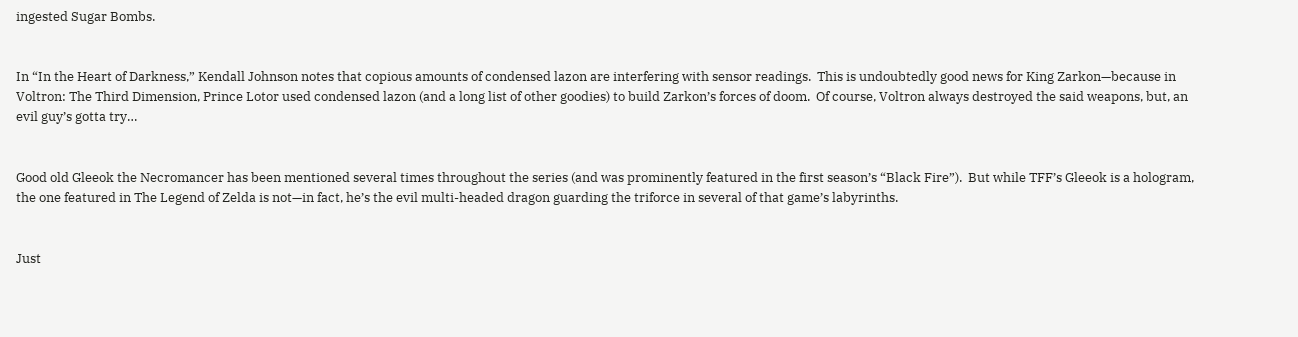ingested Sugar Bombs.


In “In the Heart of Darkness,” Kendall Johnson notes that copious amounts of condensed lazon are interfering with sensor readings.  This is undoubtedly good news for King Zarkon—because in Voltron: The Third Dimension, Prince Lotor used condensed lazon (and a long list of other goodies) to build Zarkon’s forces of doom.  Of course, Voltron always destroyed the said weapons, but, an evil guy’s gotta try…


Good old Gleeok the Necromancer has been mentioned several times throughout the series (and was prominently featured in the first season’s “Black Fire”).  But while TFF’s Gleeok is a hologram, the one featured in The Legend of Zelda is not—in fact, he’s the evil multi-headed dragon guarding the triforce in several of that game’s labyrinths.


Just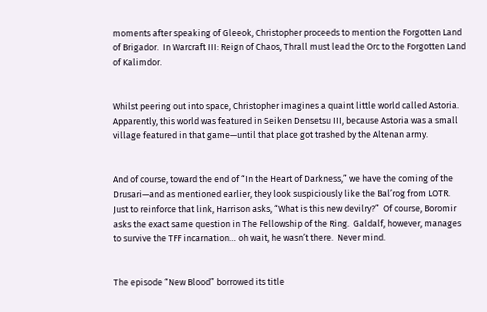moments after speaking of Gleeok, Christopher proceeds to mention the Forgotten Land of Brigador.  In Warcraft III: Reign of Chaos, Thrall must lead the Orc to the Forgotten Land of Kalimdor.


Whilst peering out into space, Christopher imagines a quaint little world called Astoria.  Apparently, this world was featured in Seiken Densetsu III, because Astoria was a small village featured in that game—until that place got trashed by the Altenan army.


And of course, toward the end of “In the Heart of Darkness,” we have the coming of the Drusari—and as mentioned earlier, they look suspiciously like the Bal’rog from LOTR.  Just to reinforce that link, Harrison asks, “What is this new devilry?”  Of course, Boromir asks the exact same question in The Fellowship of the Ring.  Galdalf, however, manages to survive the TFF incarnation… oh wait, he wasn’t there.  Never mind.


The episode “New Blood” borrowed its title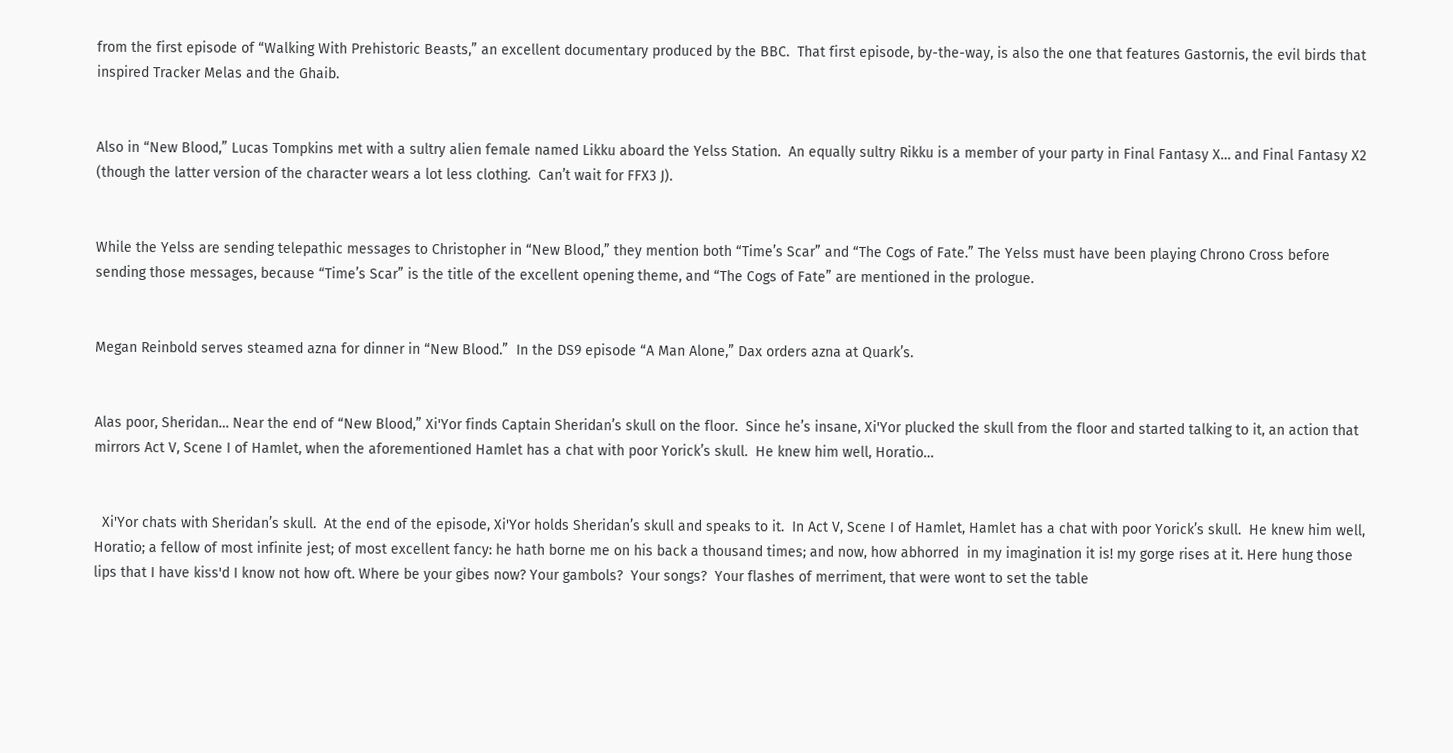from the first episode of “Walking With Prehistoric Beasts,” an excellent documentary produced by the BBC.  That first episode, by-the-way, is also the one that features Gastornis, the evil birds that inspired Tracker Melas and the Ghaib.


Also in “New Blood,” Lucas Tompkins met with a sultry alien female named Likku aboard the Yelss Station.  An equally sultry Rikku is a member of your party in Final Fantasy X… and Final Fantasy X2 (though the latter version of the character wears a lot less clothing.  Can’t wait for FFX3 J).


While the Yelss are sending telepathic messages to Christopher in “New Blood,” they mention both “Time’s Scar” and “The Cogs of Fate.” The Yelss must have been playing Chrono Cross before sending those messages, because “Time’s Scar” is the title of the excellent opening theme, and “The Cogs of Fate” are mentioned in the prologue.


Megan Reinbold serves steamed azna for dinner in “New Blood.”  In the DS9 episode “A Man Alone,” Dax orders azna at Quark’s.


Alas poor, Sheridan… Near the end of “New Blood,” Xi'Yor finds Captain Sheridan’s skull on the floor.  Since he’s insane, Xi'Yor plucked the skull from the floor and started talking to it, an action that mirrors Act V, Scene I of Hamlet, when the aforementioned Hamlet has a chat with poor Yorick’s skull.  He knew him well, Horatio…


  Xi'Yor chats with Sheridan’s skull.  At the end of the episode, Xi'Yor holds Sheridan’s skull and speaks to it.  In Act V, Scene I of Hamlet, Hamlet has a chat with poor Yorick’s skull.  He knew him well, Horatio; a fellow of most infinite jest; of most excellent fancy: he hath borne me on his back a thousand times; and now, how abhorred  in my imagination it is! my gorge rises at it. Here hung those lips that I have kiss'd I know not how oft. Where be your gibes now? Your gambols?  Your songs?  Your flashes of merriment, that were wont to set the table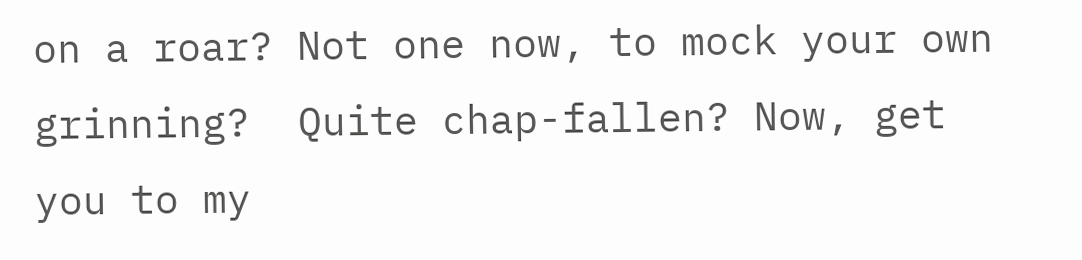on a roar? Not one now, to mock your own grinning?  Quite chap-fallen? Now, get you to my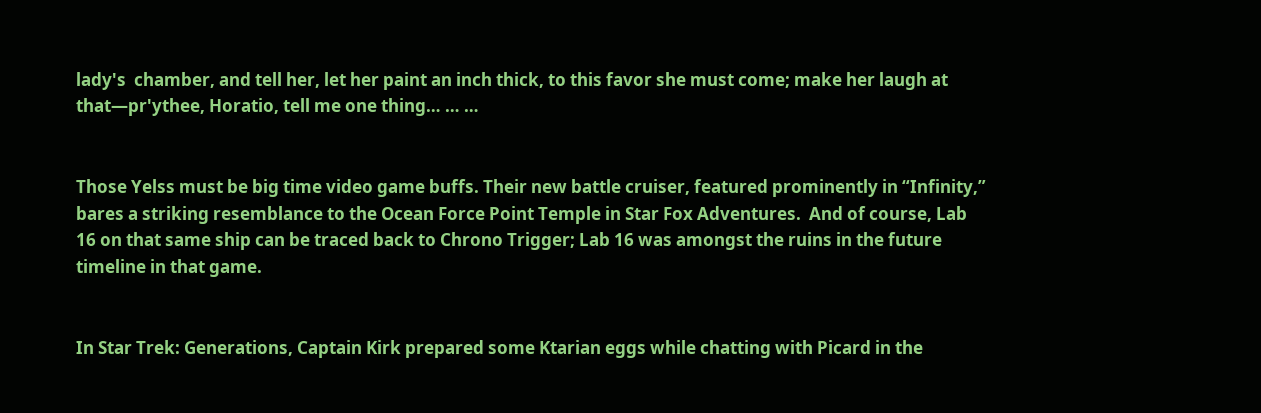lady's  chamber, and tell her, let her paint an inch thick, to this favor she must come; make her laugh at that—pr'ythee, Horatio, tell me one thing… … …


Those Yelss must be big time video game buffs. Their new battle cruiser, featured prominently in “Infinity,” bares a striking resemblance to the Ocean Force Point Temple in Star Fox Adventures.  And of course, Lab 16 on that same ship can be traced back to Chrono Trigger; Lab 16 was amongst the ruins in the future timeline in that game.


In Star Trek: Generations, Captain Kirk prepared some Ktarian eggs while chatting with Picard in the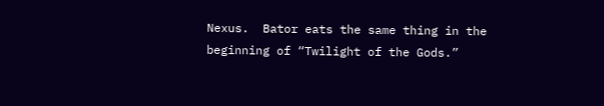Nexus.  Bator eats the same thing in the beginning of “Twilight of the Gods.”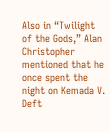Also in “Twilight of the Gods,” Alan Christopher mentioned that he once spent the night on Kemada V.  Deft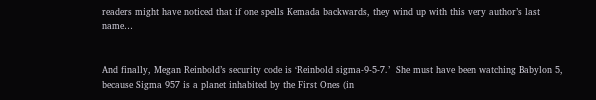readers might have noticed that if one spells Kemada backwards, they wind up with this very author’s last name…


And finally, Megan Reinbold’s security code is ‘Reinbold sigma-9-5-7.’  She must have been watching Babylon 5, because Sigma 957 is a planet inhabited by the First Ones (in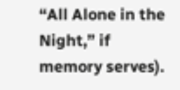“All Alone in the Night,” if memory serves).